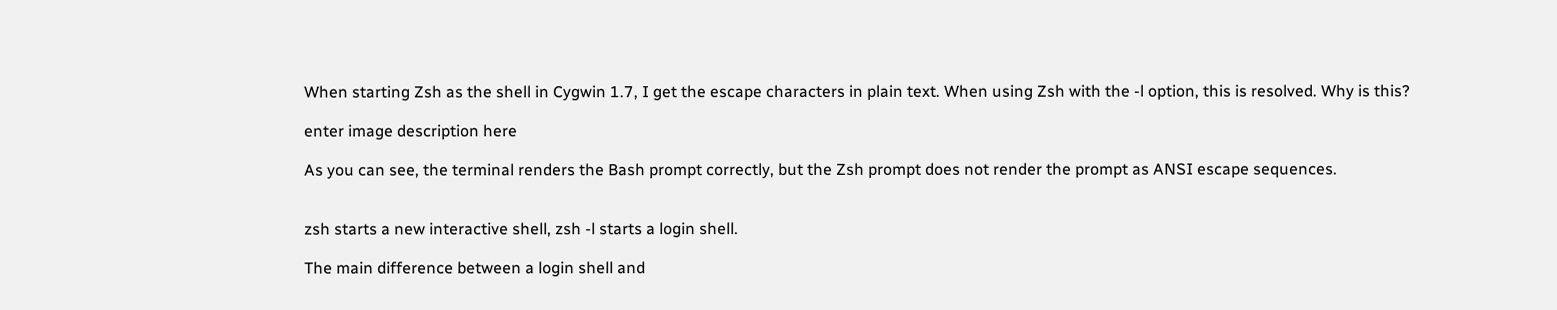When starting Zsh as the shell in Cygwin 1.7, I get the escape characters in plain text. When using Zsh with the -l option, this is resolved. Why is this?

enter image description here

As you can see, the terminal renders the Bash prompt correctly, but the Zsh prompt does not render the prompt as ANSI escape sequences.


zsh starts a new interactive shell, zsh -l starts a login shell.

The main difference between a login shell and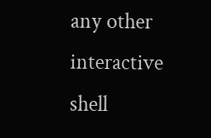any other interactive shell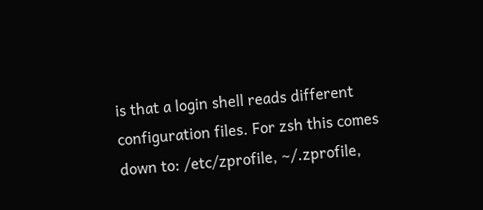is that a login shell reads different configuration files. For zsh this comes down to: /etc/zprofile, ~/.zprofile,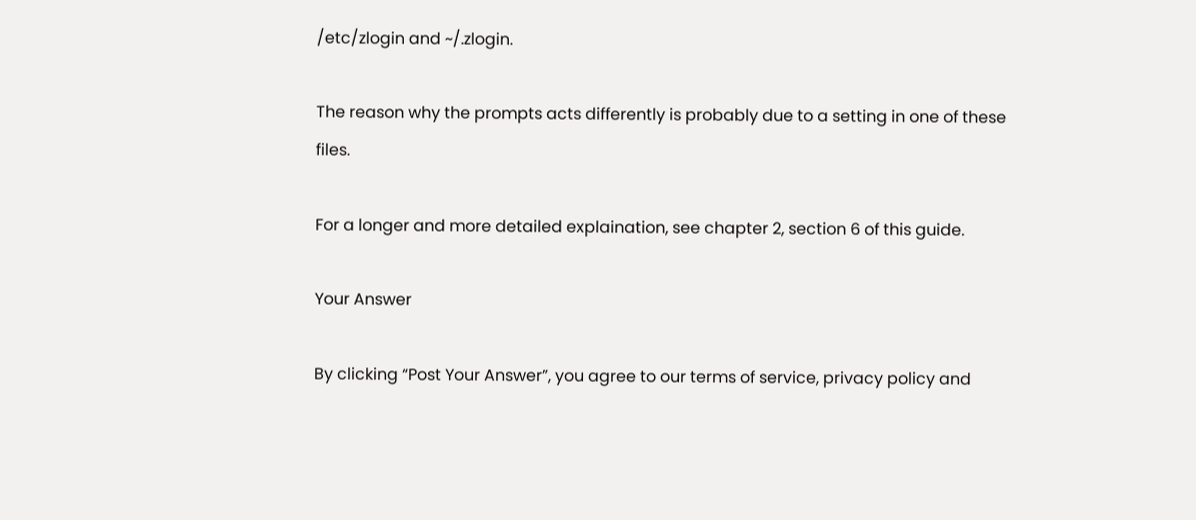/etc/zlogin and ~/.zlogin.

The reason why the prompts acts differently is probably due to a setting in one of these files.

For a longer and more detailed explaination, see chapter 2, section 6 of this guide.

Your Answer

By clicking “Post Your Answer”, you agree to our terms of service, privacy policy and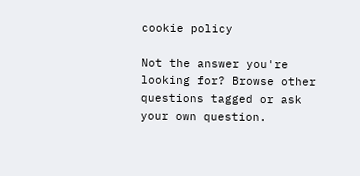cookie policy

Not the answer you're looking for? Browse other questions tagged or ask your own question.